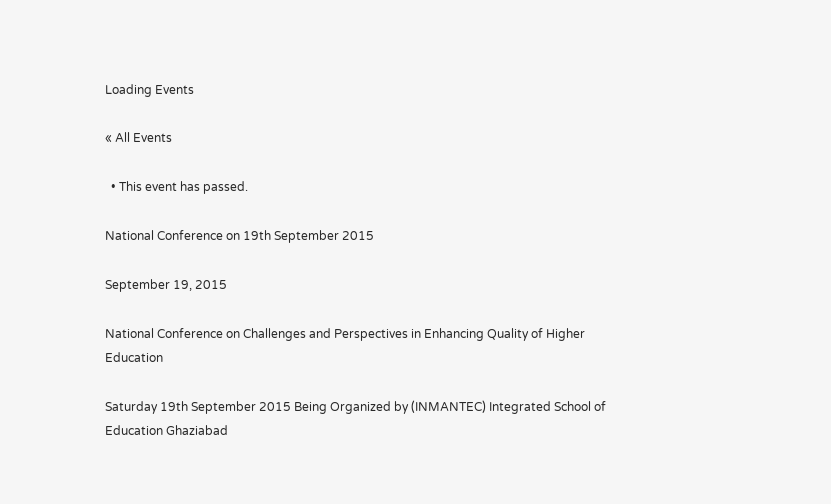Loading Events

« All Events

  • This event has passed.

National Conference on 19th September 2015

September 19, 2015

National Conference on Challenges and Perspectives in Enhancing Quality of Higher Education

Saturday 19th September 2015 Being Organized by (INMANTEC) Integrated School of Education Ghaziabad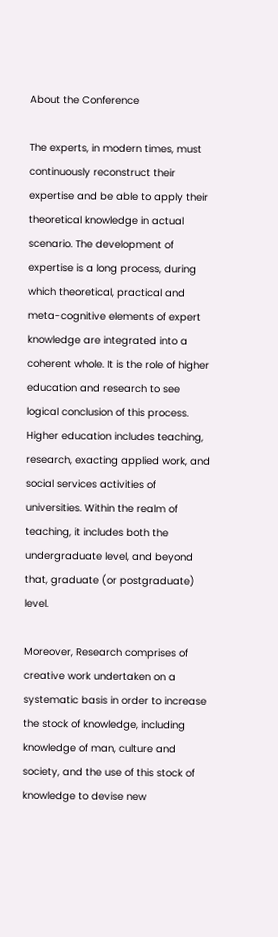About the Conference

The experts, in modern times, must continuously reconstruct their expertise and be able to apply their theoretical knowledge in actual scenario. The development of expertise is a long process, during which theoretical, practical and meta-cognitive elements of expert knowledge are integrated into a coherent whole. It is the role of higher education and research to see logical conclusion of this process. Higher education includes teaching, research, exacting applied work, and social services activities of universities. Within the realm of teaching, it includes both the undergraduate level, and beyond that, graduate (or postgraduate) level.

Moreover, Research comprises of creative work undertaken on a systematic basis in order to increase the stock of knowledge, including knowledge of man, culture and society, and the use of this stock of knowledge to devise new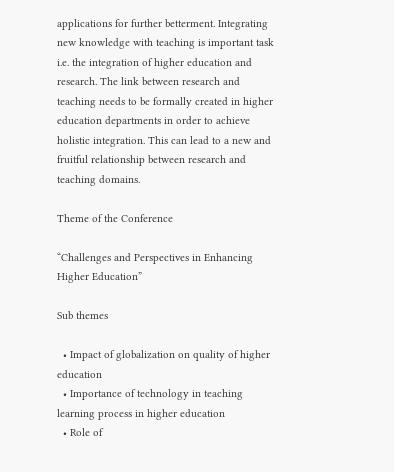applications for further betterment. Integrating new knowledge with teaching is important task i.e. the integration of higher education and research. The link between research and teaching needs to be formally created in higher education departments in order to achieve holistic integration. This can lead to a new and fruitful relationship between research and teaching domains.

Theme of the Conference

“Challenges and Perspectives in Enhancing Higher Education”

Sub themes

  • Impact of globalization on quality of higher education
  • Importance of technology in teaching learning process in higher education
  • Role of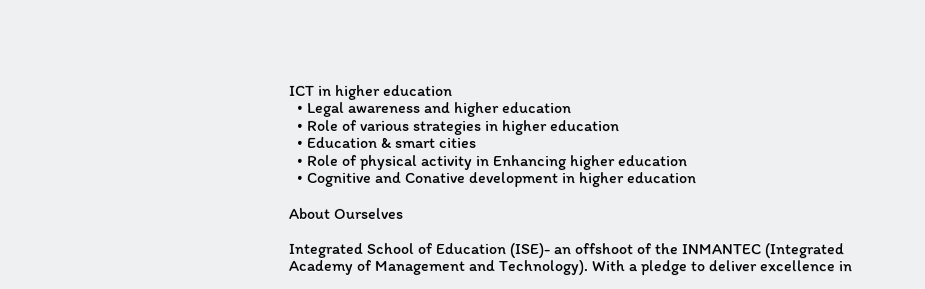ICT in higher education
  • Legal awareness and higher education
  • Role of various strategies in higher education
  • Education & smart cities
  • Role of physical activity in Enhancing higher education
  • Cognitive and Conative development in higher education

About Ourselves

Integrated School of Education (ISE)- an offshoot of the INMANTEC (Integrated Academy of Management and Technology). With a pledge to deliver excellence in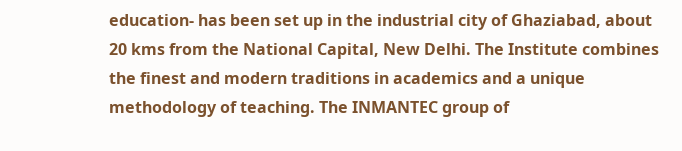education- has been set up in the industrial city of Ghaziabad, about 20 kms from the National Capital, New Delhi. The Institute combines the finest and modern traditions in academics and a unique methodology of teaching. The INMANTEC group of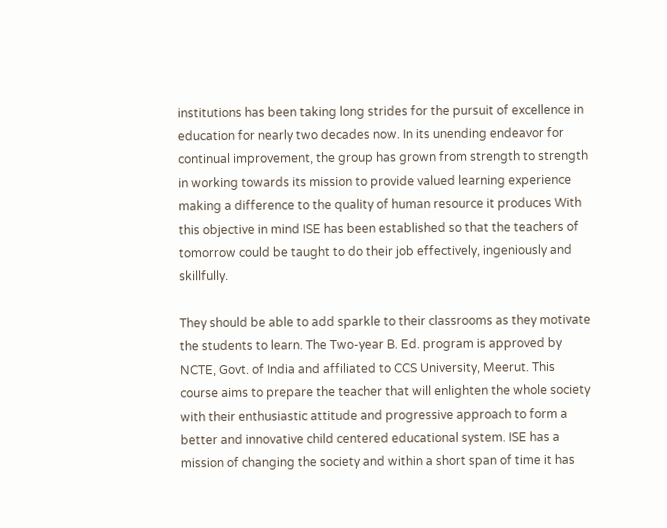institutions has been taking long strides for the pursuit of excellence in education for nearly two decades now. In its unending endeavor for continual improvement, the group has grown from strength to strength in working towards its mission to provide valued learning experience making a difference to the quality of human resource it produces With this objective in mind ISE has been established so that the teachers of tomorrow could be taught to do their job effectively, ingeniously and skillfully.

They should be able to add sparkle to their classrooms as they motivate the students to learn. The Two-year B. Ed. program is approved by NCTE, Govt. of India and affiliated to CCS University, Meerut. This course aims to prepare the teacher that will enlighten the whole society with their enthusiastic attitude and progressive approach to form a better and innovative child centered educational system. ISE has a mission of changing the society and within a short span of time it has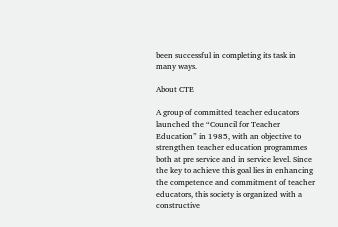been successful in completing its task in many ways.

About CTE

A group of committed teacher educators launched the “Council for Teacher Education” in 1985, with an objective to strengthen teacher education programmes both at pre service and in service level. Since the key to achieve this goal lies in enhancing the competence and commitment of teacher educators, this society is organized with a constructive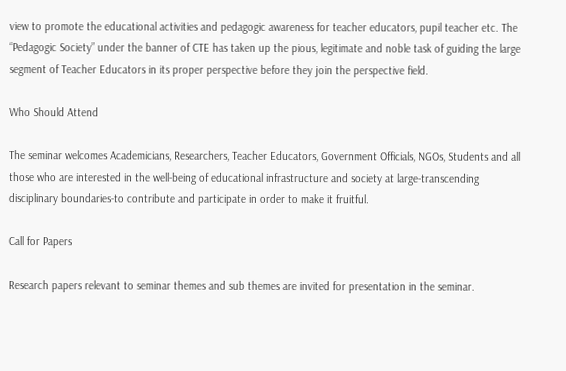view to promote the educational activities and pedagogic awareness for teacher educators, pupil teacher etc. The “Pedagogic Society” under the banner of CTE has taken up the pious, legitimate and noble task of guiding the large segment of Teacher Educators in its proper perspective before they join the perspective field.

Who Should Attend

The seminar welcomes Academicians, Researchers, Teacher Educators, Government Officials, NGOs, Students and all those who are interested in the well-being of educational infrastructure and society at large-transcending disciplinary boundaries-to contribute and participate in order to make it fruitful.

Call for Papers

Research papers relevant to seminar themes and sub themes are invited for presentation in the seminar.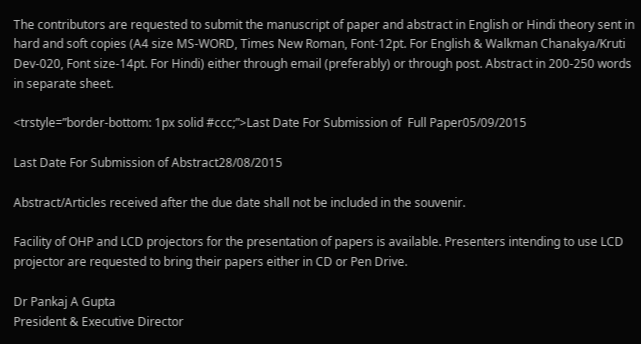The contributors are requested to submit the manuscript of paper and abstract in English or Hindi theory sent in hard and soft copies (A4 size MS-WORD, Times New Roman, Font-12pt. For English & Walkman Chanakya/Kruti Dev-020, Font size-14pt. For Hindi) either through email (preferably) or through post. Abstract in 200-250 words in separate sheet.

<trstyle=”border-bottom: 1px solid #ccc;”>Last Date For Submission of  Full Paper05/09/2015

Last Date For Submission of Abstract28/08/2015

Abstract/Articles received after the due date shall not be included in the souvenir.

Facility of OHP and LCD projectors for the presentation of papers is available. Presenters intending to use LCD projector are requested to bring their papers either in CD or Pen Drive.

Dr Pankaj A Gupta
President & Executive Director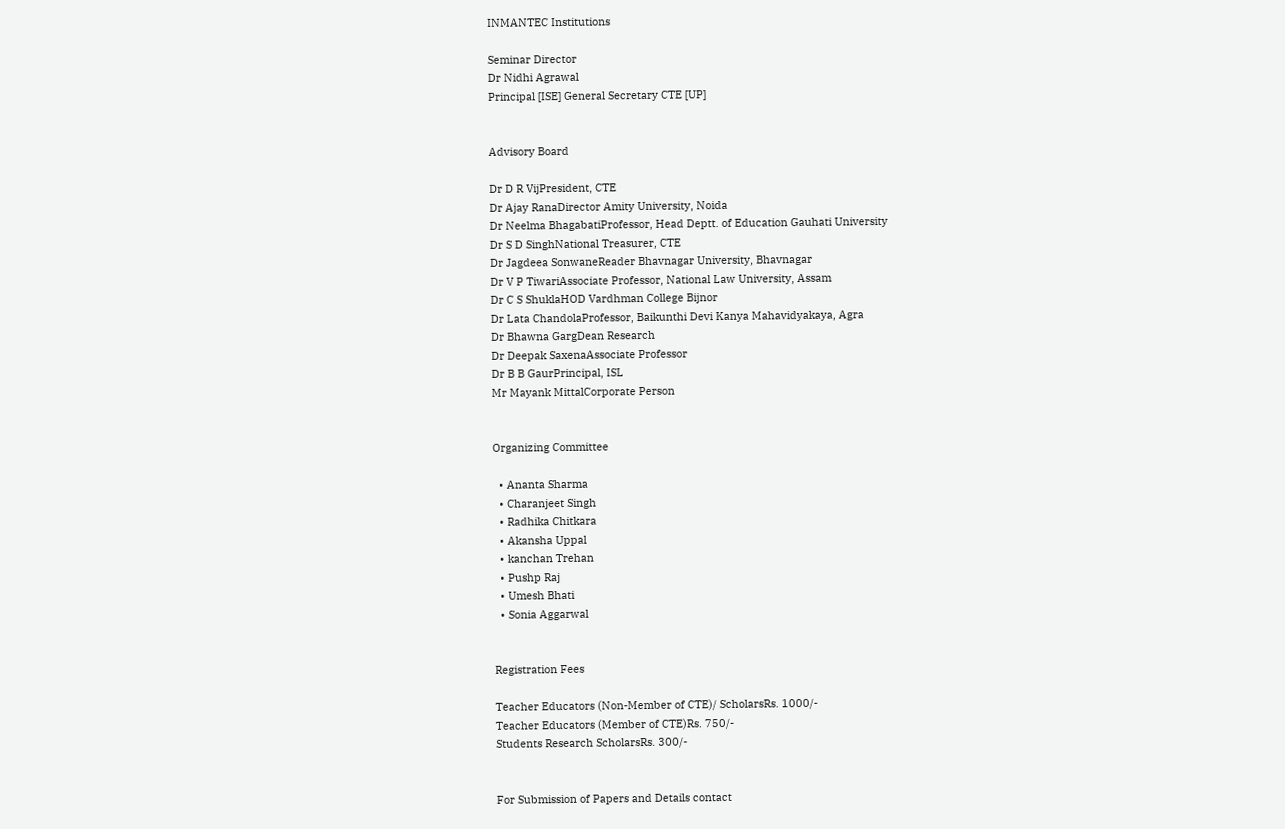INMANTEC Institutions

Seminar Director
Dr Nidhi Agrawal
Principal [ISE] General Secretary CTE [UP]


Advisory Board

Dr D R VijPresident, CTE
Dr Ajay RanaDirector Amity University, Noida
Dr Neelma BhagabatiProfessor, Head Deptt. of Education Gauhati University
Dr S D SinghNational Treasurer, CTE
Dr Jagdeea SonwaneReader Bhavnagar University, Bhavnagar
Dr V P TiwariAssociate Professor, National Law University, Assam
Dr C S ShuklaHOD Vardhman College Bijnor
Dr Lata ChandolaProfessor, Baikunthi Devi Kanya Mahavidyakaya, Agra
Dr Bhawna GargDean Research
Dr Deepak SaxenaAssociate Professor
Dr B B GaurPrincipal, ISL
Mr Mayank MittalCorporate Person


Organizing Committee

  • Ananta Sharma
  • Charanjeet Singh
  • Radhika Chitkara
  • Akansha Uppal
  • kanchan Trehan
  • Pushp Raj
  • Umesh Bhati
  • Sonia Aggarwal


Registration Fees

Teacher Educators (Non-Member of CTE)/ ScholarsRs. 1000/-
Teacher Educators (Member of CTE)Rs. 750/-
Students Research ScholarsRs. 300/-


For Submission of Papers and Details contact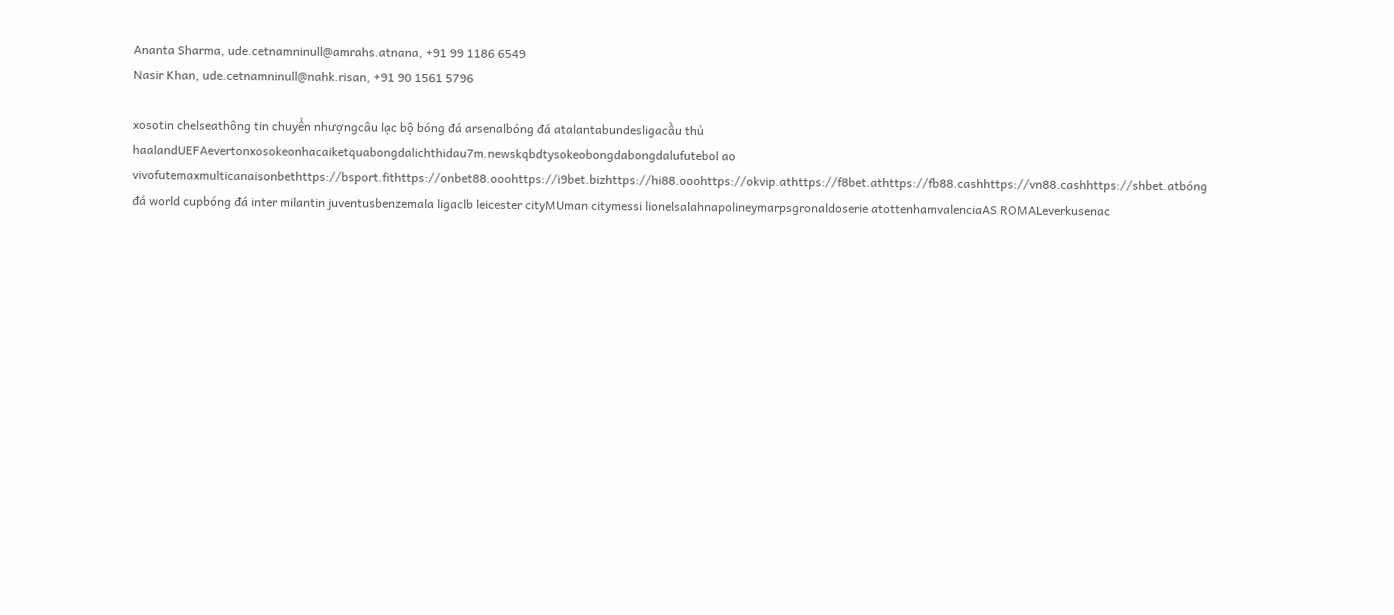Ananta Sharma, ude.cetnamninull@amrahs.atnana, +91 99 1186 6549
Nasir Khan, ude.cetnamninull@nahk.risan, +91 90 1561 5796

xosotin chelseathông tin chuyển nhượngcâu lạc bộ bóng đá arsenalbóng đá atalantabundesligacầu thủ haalandUEFAevertonxosokeonhacaiketquabongdalichthidau7m.newskqbdtysokeobongdabongdalufutebol ao vivofutemaxmulticanaisonbethttps://bsport.fithttps://onbet88.ooohttps://i9bet.bizhttps://hi88.ooohttps://okvip.athttps://f8bet.athttps://fb88.cashhttps://vn88.cashhttps://shbet.atbóng đá world cupbóng đá inter milantin juventusbenzemala ligaclb leicester cityMUman citymessi lionelsalahnapolineymarpsgronaldoserie atottenhamvalenciaAS ROMALeverkusenac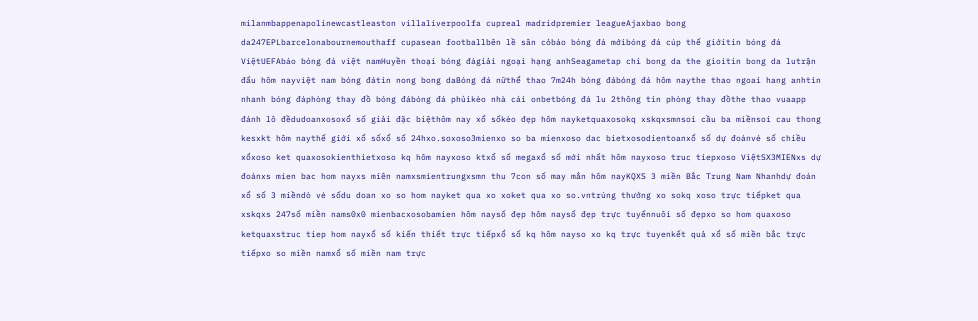milanmbappenapolinewcastleaston villaliverpoolfa cupreal madridpremier leagueAjaxbao bong da247EPLbarcelonabournemouthaff cupasean footballbên lề sân cỏbáo bóng đá mớibóng đá cúp thế giớitin bóng đá ViệtUEFAbáo bóng đá việt namHuyền thoại bóng đágiải ngoại hạng anhSeagametap chi bong da the gioitin bong da lutrận đấu hôm nayviệt nam bóng đátin nong bong daBóng đá nữthể thao 7m24h bóng đábóng đá hôm naythe thao ngoai hang anhtin nhanh bóng đáphòng thay đồ bóng đábóng đá phủikèo nhà cái onbetbóng đá lu 2thông tin phòng thay đồthe thao vuaapp đánh lô đềdudoanxosoxổ số giải đặc biệthôm nay xổ sốkèo đẹp hôm nayketquaxosokq xskqxsmnsoi cầu ba miềnsoi cau thong kesxkt hôm naythế giới xổ sốxổ số 24hxo.soxoso3mienxo so ba mienxoso dac bietxosodientoanxổ số dự đoánvé số chiều xổxoso ket quaxosokienthietxoso kq hôm nayxoso ktxổ số megaxổ số mới nhất hôm nayxoso truc tiepxoso ViệtSX3MIENxs dự đoánxs mien bac hom nayxs miên namxsmientrungxsmn thu 7con số may mắn hôm nayKQXS 3 miền Bắc Trung Nam Nhanhdự đoán xổ số 3 miềndò vé sốdu doan xo so hom nayket qua xo xoket qua xo so.vntrúng thưởng xo sokq xoso trực tiếpket qua xskqxs 247số miền nams0x0 mienbacxosobamien hôm naysố đẹp hôm naysố đẹp trực tuyếnnuôi số đẹpxo so hom quaxoso ketquaxstruc tiep hom nayxổ số kiến thiết trực tiếpxổ số kq hôm nayso xo kq trực tuyenkết quả xổ số miền bắc trực tiếpxo so miền namxổ số miền nam trực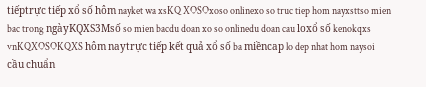tiếptrực tiếp xổ số hôm nayket wa xsKQ XOSOxoso onlinexo so truc tiep hom nayxsttso mien bac trong ngàyKQXS3Msố so mien bacdu doan xo so onlinedu doan cau loxổ số kenokqxs vnKQXOSOKQXS hôm naytrực tiếp kết quả xổ số ba miềncap lo dep nhat hom naysoi cầu chuẩn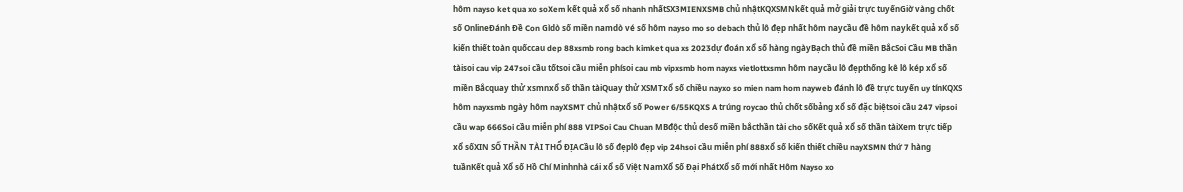hôm nayso ket qua xo soXem kết quả xổ số nhanh nhấtSX3MIENXSMB chủ nhậtKQXSMNkết quả mở giải trực tuyếnGiờ vàng chốt số OnlineĐánh Đề Con Gìdò số miền namdò vé số hôm nayso mo so debach thủ lô đẹp nhất hôm naycầu đề hôm naykết quả xổ số kiến thiết toàn quốccau dep 88xsmb rong bach kimket qua xs 2023dự đoán xổ số hàng ngàyBạch thủ đề miền BắcSoi Cầu MB thần tàisoi cau vip 247soi cầu tốtsoi cầu miễn phísoi cau mb vipxsmb hom nayxs vietlottxsmn hôm naycầu lô đẹpthống kê lô kép xổ số miền Bắcquay thử xsmnxổ số thần tàiQuay thử XSMTxổ số chiều nayxo so mien nam hom nayweb đánh lô đề trực tuyến uy tínKQXS hôm nayxsmb ngày hôm nayXSMT chủ nhậtxổ số Power 6/55KQXS A trúng roycao thủ chốt sốbảng xổ số đặc biệtsoi cầu 247 vipsoi cầu wap 666Soi cầu miễn phí 888 VIPSoi Cau Chuan MBđộc thủ desố miền bắcthần tài cho sốKết quả xổ số thần tàiXem trực tiếp xổ sốXIN SỐ THẦN TÀI THỔ ĐỊACầu lô số đẹplô đẹp vip 24hsoi cầu miễn phí 888xổ số kiến thiết chiều nayXSMN thứ 7 hàng tuầnKết quả Xổ số Hồ Chí Minhnhà cái xổ số Việt NamXổ Số Đại PhátXổ số mới nhất Hôm Nayso xo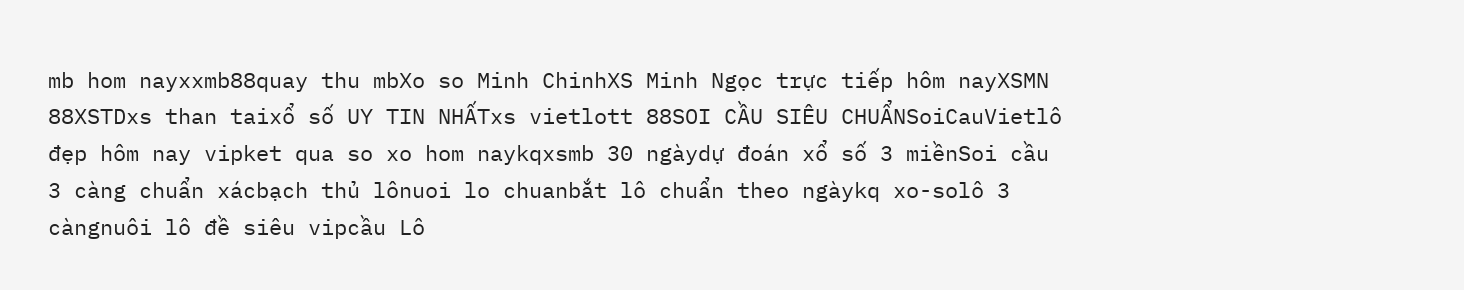mb hom nayxxmb88quay thu mbXo so Minh ChinhXS Minh Ngọc trực tiếp hôm nayXSMN 88XSTDxs than taixổ số UY TIN NHẤTxs vietlott 88SOI CẦU SIÊU CHUẨNSoiCauVietlô đẹp hôm nay vipket qua so xo hom naykqxsmb 30 ngàydự đoán xổ số 3 miềnSoi cầu 3 càng chuẩn xácbạch thủ lônuoi lo chuanbắt lô chuẩn theo ngàykq xo-solô 3 càngnuôi lô đề siêu vipcầu Lô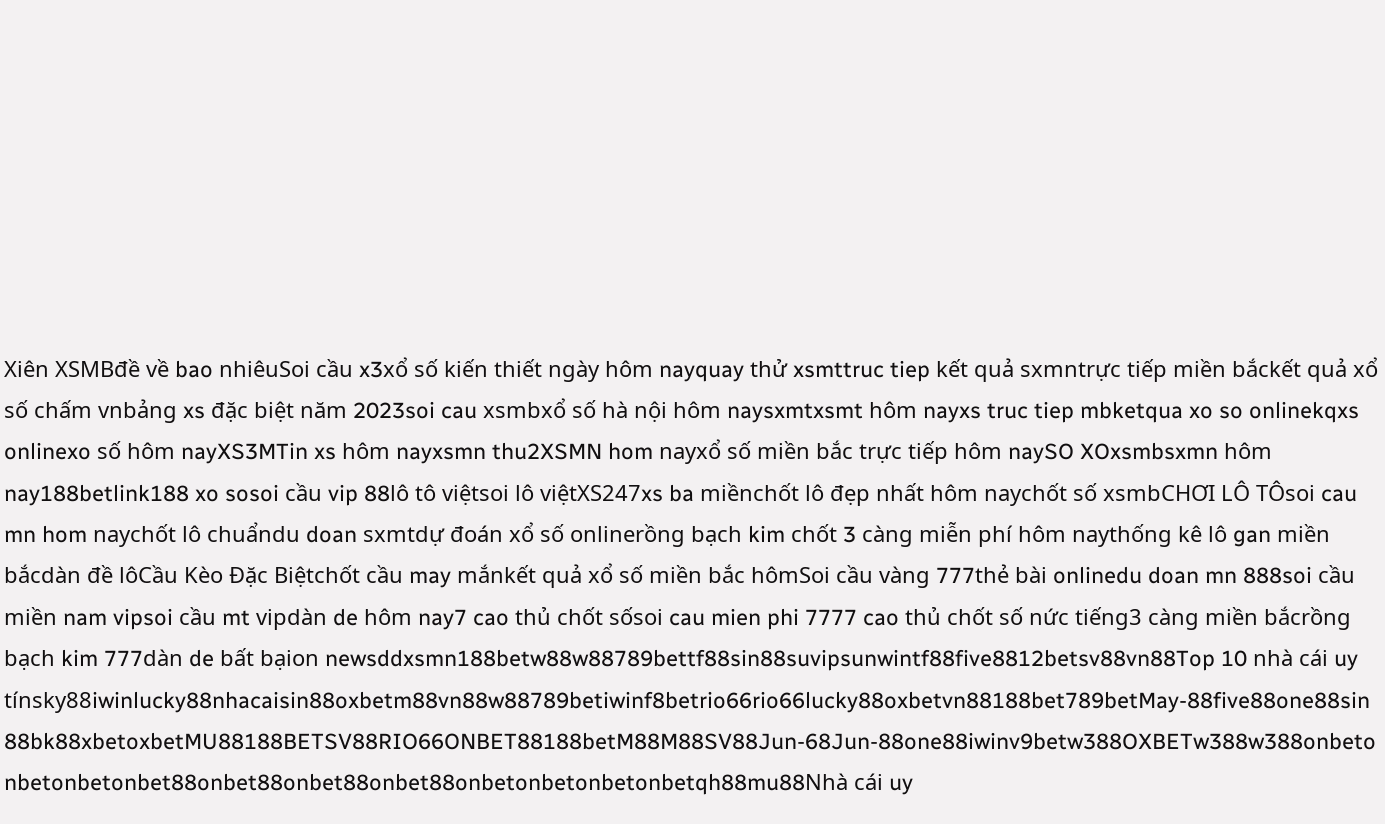Xiên XSMBđề về bao nhiêuSoi cầu x3xổ số kiến thiết ngày hôm nayquay thử xsmttruc tiep kết quả sxmntrực tiếp miền bắckết quả xổ số chấm vnbảng xs đặc biệt năm 2023soi cau xsmbxổ số hà nội hôm naysxmtxsmt hôm nayxs truc tiep mbketqua xo so onlinekqxs onlinexo số hôm nayXS3MTin xs hôm nayxsmn thu2XSMN hom nayxổ số miền bắc trực tiếp hôm naySO XOxsmbsxmn hôm nay188betlink188 xo sosoi cầu vip 88lô tô việtsoi lô việtXS247xs ba miềnchốt lô đẹp nhất hôm naychốt số xsmbCHƠI LÔ TÔsoi cau mn hom naychốt lô chuẩndu doan sxmtdự đoán xổ số onlinerồng bạch kim chốt 3 càng miễn phí hôm naythống kê lô gan miền bắcdàn đề lôCầu Kèo Đặc Biệtchốt cầu may mắnkết quả xổ số miền bắc hômSoi cầu vàng 777thẻ bài onlinedu doan mn 888soi cầu miền nam vipsoi cầu mt vipdàn de hôm nay7 cao thủ chốt sốsoi cau mien phi 7777 cao thủ chốt số nức tiếng3 càng miền bắcrồng bạch kim 777dàn de bất bạion newsddxsmn188betw88w88789bettf88sin88suvipsunwintf88five8812betsv88vn88Top 10 nhà cái uy tínsky88iwinlucky88nhacaisin88oxbetm88vn88w88789betiwinf8betrio66rio66lucky88oxbetvn88188bet789betMay-88five88one88sin88bk88xbetoxbetMU88188BETSV88RIO66ONBET88188betM88M88SV88Jun-68Jun-88one88iwinv9betw388OXBETw388w388onbetonbetonbetonbet88onbet88onbet88onbet88onbetonbetonbetonbetqh88mu88Nhà cái uy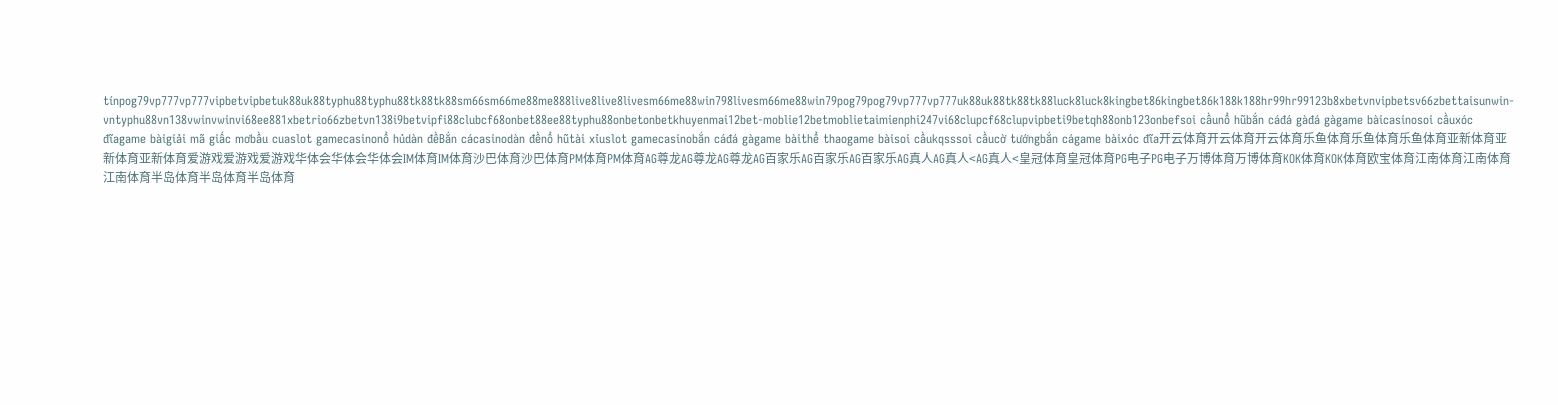tínpog79vp777vp777vipbetvipbetuk88uk88typhu88typhu88tk88tk88sm66sm66me88me888live8live8livesm66me88win798livesm66me88win79pog79pog79vp777vp777uk88uk88tk88tk88luck8luck8kingbet86kingbet86k188k188hr99hr99123b8xbetvnvipbetsv66zbettaisunwin-vntyphu88vn138vwinvwinvi68ee881xbetrio66zbetvn138i9betvipfi88clubcf68onbet88ee88typhu88onbetonbetkhuyenmai12bet-moblie12betmoblietaimienphi247vi68clupcf68clupvipbeti9betqh88onb123onbefsoi cầunổ hũbắn cáđá gàđá gàgame bàicasinosoi cầuxóc đĩagame bàigiải mã giấc mơbầu cuaslot gamecasinonổ hủdàn đềBắn cácasinodàn đềnổ hũtài xỉuslot gamecasinobắn cáđá gàgame bàithể thaogame bàisoi cầukqsssoi cầucờ tướngbắn cágame bàixóc đĩa开云体育开云体育开云体育乐鱼体育乐鱼体育乐鱼体育亚新体育亚新体育亚新体育爱游戏爱游戏爱游戏华体会华体会华体会IM体育IM体育沙巴体育沙巴体育PM体育PM体育AG尊龙AG尊龙AG尊龙AG百家乐AG百家乐AG百家乐AG真人AG真人<AG真人<皇冠体育皇冠体育PG电子PG电子万博体育万博体育KOK体育KOK体育欧宝体育江南体育江南体育江南体育半岛体育半岛体育半岛体育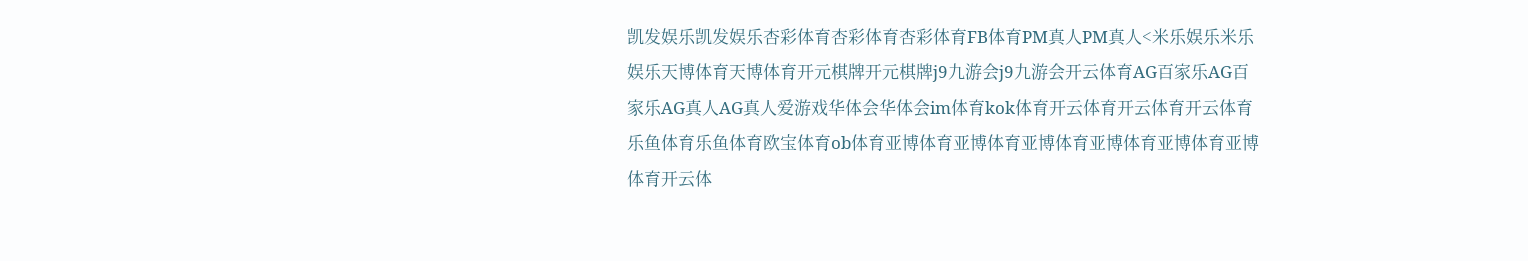凯发娱乐凯发娱乐杏彩体育杏彩体育杏彩体育FB体育PM真人PM真人<米乐娱乐米乐娱乐天博体育天博体育开元棋牌开元棋牌j9九游会j9九游会开云体育AG百家乐AG百家乐AG真人AG真人爱游戏华体会华体会im体育kok体育开云体育开云体育开云体育乐鱼体育乐鱼体育欧宝体育ob体育亚博体育亚博体育亚博体育亚博体育亚博体育亚博体育开云体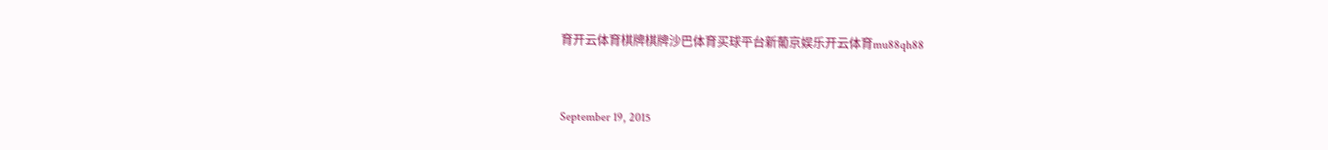育开云体育棋牌棋牌沙巴体育买球平台新葡京娱乐开云体育mu88qh88


September 19, 2015